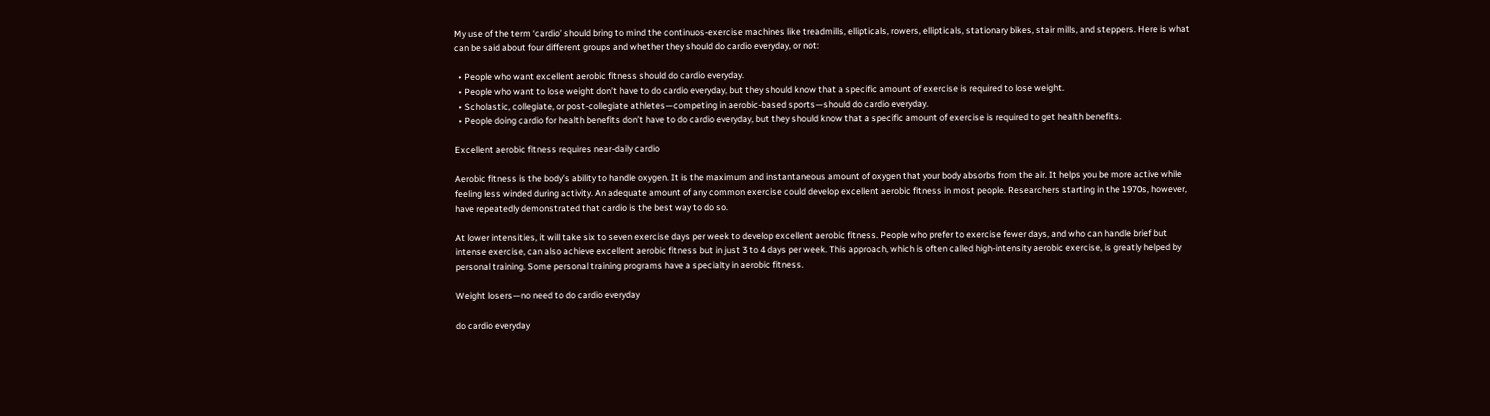My use of the term ‘cardio’ should bring to mind the continuos-exercise machines like treadmills, ellipticals, rowers, ellipticals, stationary bikes, stair mills, and steppers. Here is what can be said about four different groups and whether they should do cardio everyday, or not:

  • People who want excellent aerobic fitness should do cardio everyday.
  • People who want to lose weight don’t have to do cardio everyday, but they should know that a specific amount of exercise is required to lose weight.
  • Scholastic, collegiate, or post-collegiate athletes—competing in aerobic-based sports—should do cardio everyday.
  • People doing cardio for health benefits don’t have to do cardio everyday, but they should know that a specific amount of exercise is required to get health benefits.

Excellent aerobic fitness requires near-daily cardio

Aerobic fitness is the body’s ability to handle oxygen. It is the maximum and instantaneous amount of oxygen that your body absorbs from the air. It helps you be more active while feeling less winded during activity. An adequate amount of any common exercise could develop excellent aerobic fitness in most people. Researchers starting in the 1970s, however, have repeatedly demonstrated that cardio is the best way to do so.

At lower intensities, it will take six to seven exercise days per week to develop excellent aerobic fitness. People who prefer to exercise fewer days, and who can handle brief but intense exercise, can also achieve excellent aerobic fitness but in just 3 to 4 days per week. This approach, which is often called high-intensity aerobic exercise, is greatly helped by personal training. Some personal training programs have a specialty in aerobic fitness.

Weight losers—no need to do cardio everyday

do cardio everyday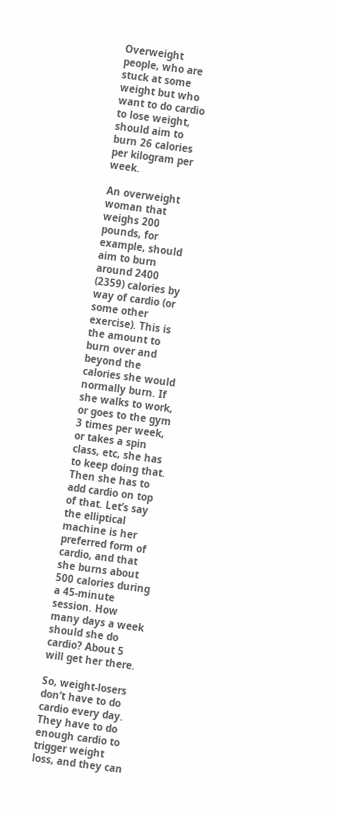Overweight people, who are stuck at some weight but who want to do cardio to lose weight, should aim to burn 26 calories per kilogram per week.

An overweight woman that weighs 200 pounds, for example, should aim to burn around 2400 (2359) calories by way of cardio (or some other exercise). This is the amount to burn over and beyond the calories she would normally burn. If she walks to work, or goes to the gym 3 times per week, or takes a spin class, etc, she has to keep doing that. Then she has to add cardio on top of that. Let’s say the elliptical machine is her preferred form of cardio, and that she burns about 500 calories during a 45-minute session. How many days a week should she do cardio? About 5 will get her there.

So, weight-losers don’t have to do cardio every day. They have to do enough cardio to trigger weight loss, and they can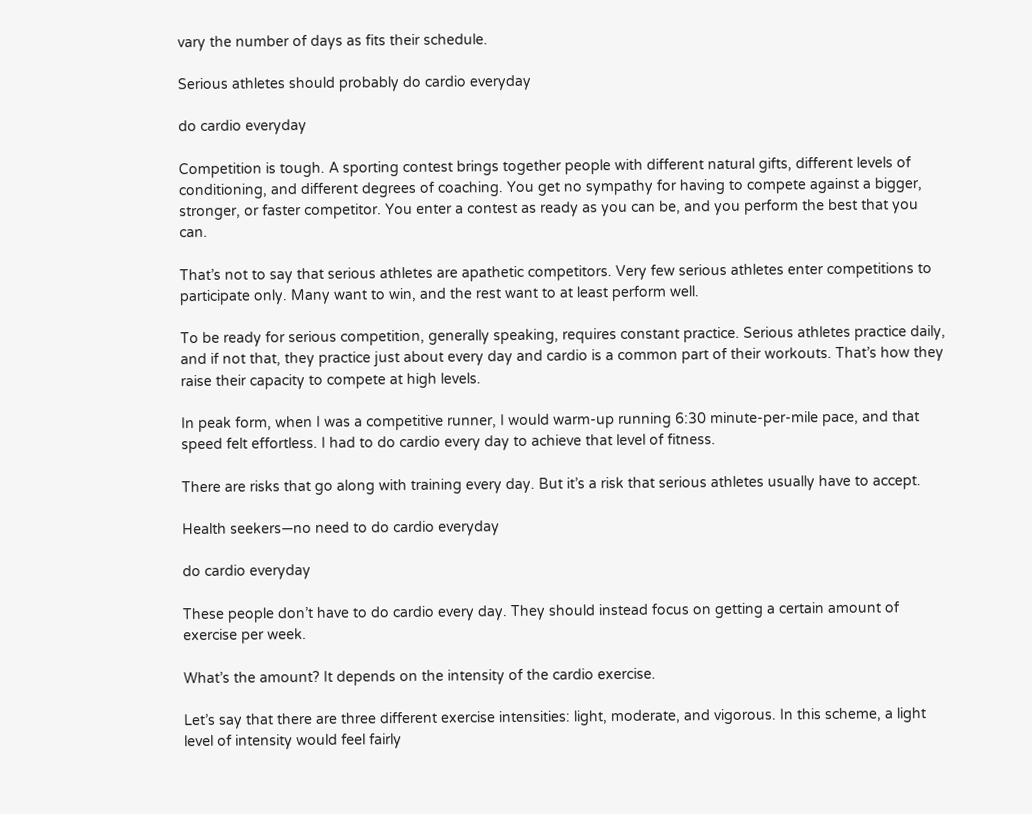vary the number of days as fits their schedule.

Serious athletes should probably do cardio everyday

do cardio everyday

Competition is tough. A sporting contest brings together people with different natural gifts, different levels of conditioning, and different degrees of coaching. You get no sympathy for having to compete against a bigger, stronger, or faster competitor. You enter a contest as ready as you can be, and you perform the best that you can.

That’s not to say that serious athletes are apathetic competitors. Very few serious athletes enter competitions to participate only. Many want to win, and the rest want to at least perform well.

To be ready for serious competition, generally speaking, requires constant practice. Serious athletes practice daily, and if not that, they practice just about every day and cardio is a common part of their workouts. That’s how they raise their capacity to compete at high levels.

In peak form, when I was a competitive runner, I would warm-up running 6:30 minute-per-mile pace, and that speed felt effortless. I had to do cardio every day to achieve that level of fitness.

There are risks that go along with training every day. But it’s a risk that serious athletes usually have to accept.

Health seekers—no need to do cardio everyday

do cardio everyday

These people don’t have to do cardio every day. They should instead focus on getting a certain amount of exercise per week.

What’s the amount? It depends on the intensity of the cardio exercise.

Let’s say that there are three different exercise intensities: light, moderate, and vigorous. In this scheme, a light level of intensity would feel fairly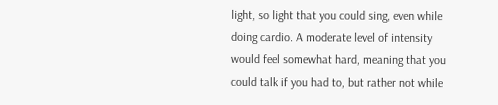light, so light that you could sing, even while doing cardio. A moderate level of intensity would feel somewhat hard, meaning that you could talk if you had to, but rather not while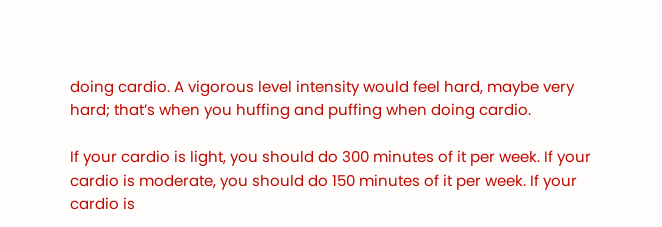doing cardio. A vigorous level intensity would feel hard, maybe very hard; that’s when you huffing and puffing when doing cardio.

If your cardio is light, you should do 300 minutes of it per week. If your cardio is moderate, you should do 150 minutes of it per week. If your cardio is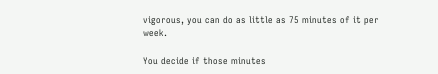vigorous, you can do as little as 75 minutes of it per week.

You decide if those minutes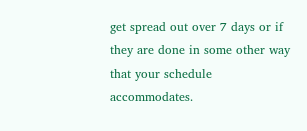get spread out over 7 days or if they are done in some other way that your schedule accommodates.